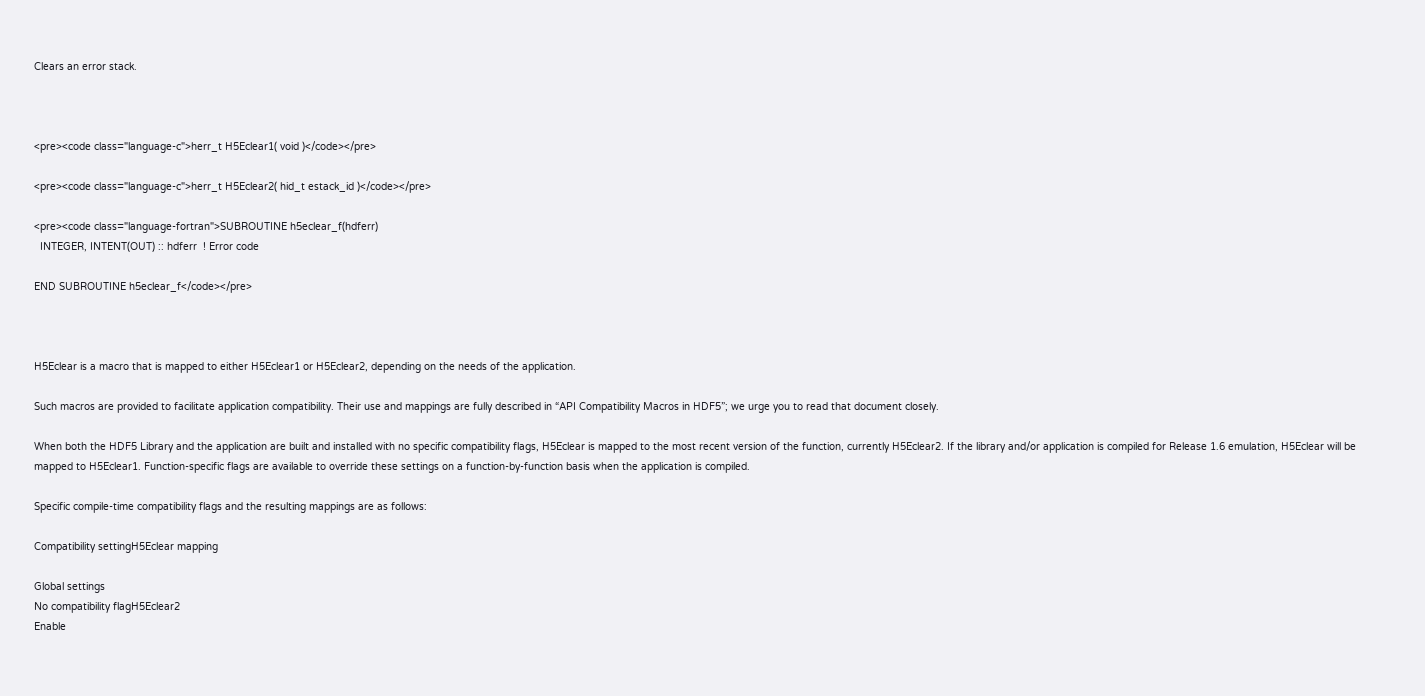Clears an error stack.



<pre><code class="language-c">herr_t H5Eclear1( void )</code></pre>

<pre><code class="language-c">herr_t H5Eclear2( hid_t estack_id )</code></pre>

<pre><code class="language-fortran">SUBROUTINE h5eclear_f(hdferr)
  INTEGER, INTENT(OUT) :: hdferr  ! Error code

END SUBROUTINE h5eclear_f</code></pre>



H5Eclear is a macro that is mapped to either H5Eclear1 or H5Eclear2, depending on the needs of the application.

Such macros are provided to facilitate application compatibility. Their use and mappings are fully described in “API Compatibility Macros in HDF5”; we urge you to read that document closely.

When both the HDF5 Library and the application are built and installed with no specific compatibility flags, H5Eclear is mapped to the most recent version of the function, currently H5Eclear2. If the library and/or application is compiled for Release 1.6 emulation, H5Eclear will be mapped to H5Eclear1. Function-specific flags are available to override these settings on a function-by-function basis when the application is compiled.

Specific compile-time compatibility flags and the resulting mappings are as follows:

Compatibility settingH5Eclear mapping

Global settings
No compatibility flagH5Eclear2
Enable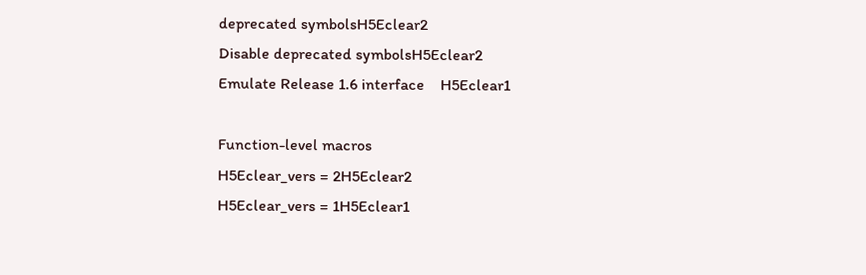deprecated symbolsH5Eclear2
Disable deprecated symbolsH5Eclear2
Emulate Release 1.6 interface    H5Eclear1

Function-level macros
H5Eclear_vers = 2H5Eclear2
H5Eclear_vers = 1H5Eclear1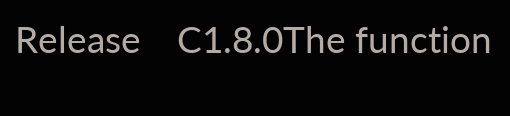Release    C1.8.0The function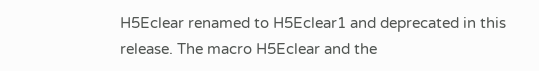H5Eclear renamed to H5Eclear1 and deprecated in this release. The macro H5Eclear and the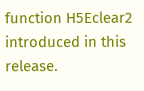function H5Eclear2 introduced in this release.